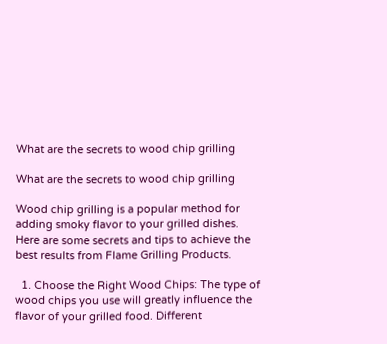What are the secrets to wood chip grilling

What are the secrets to wood chip grilling

Wood chip grilling is a popular method for adding smoky flavor to your grilled dishes. Here are some secrets and tips to achieve the best results from Flame Grilling Products.

  1. Choose the Right Wood Chips: The type of wood chips you use will greatly influence the flavor of your grilled food. Different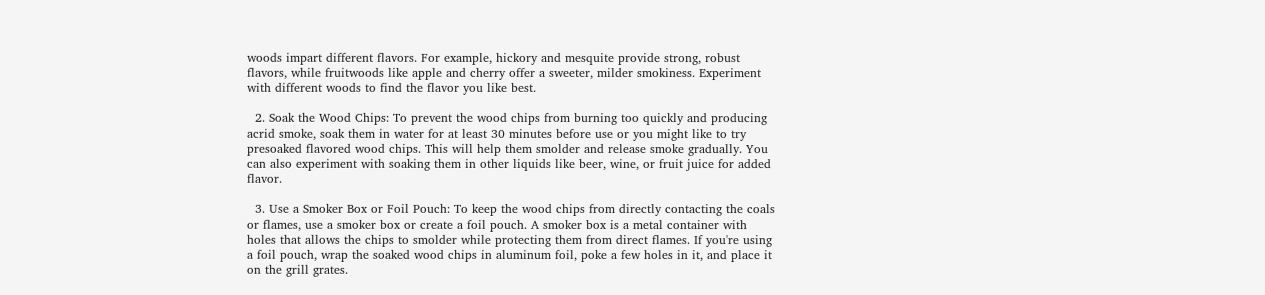woods impart different flavors. For example, hickory and mesquite provide strong, robust flavors, while fruitwoods like apple and cherry offer a sweeter, milder smokiness. Experiment with different woods to find the flavor you like best.

  2. Soak the Wood Chips: To prevent the wood chips from burning too quickly and producing acrid smoke, soak them in water for at least 30 minutes before use or you might like to try presoaked flavored wood chips. This will help them smolder and release smoke gradually. You can also experiment with soaking them in other liquids like beer, wine, or fruit juice for added flavor.

  3. Use a Smoker Box or Foil Pouch: To keep the wood chips from directly contacting the coals or flames, use a smoker box or create a foil pouch. A smoker box is a metal container with holes that allows the chips to smolder while protecting them from direct flames. If you're using a foil pouch, wrap the soaked wood chips in aluminum foil, poke a few holes in it, and place it on the grill grates.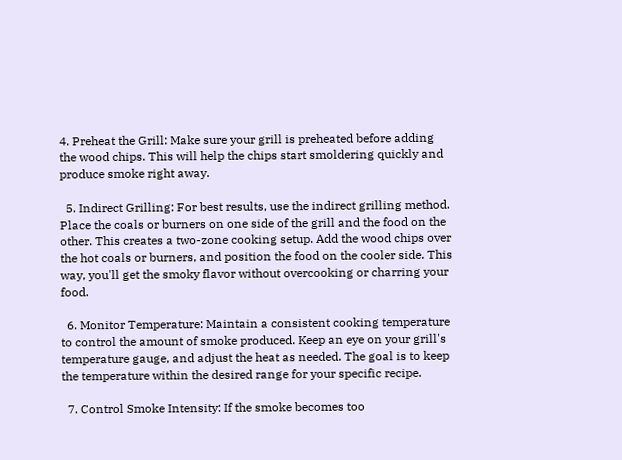4. Preheat the Grill: Make sure your grill is preheated before adding the wood chips. This will help the chips start smoldering quickly and produce smoke right away.

  5. Indirect Grilling: For best results, use the indirect grilling method. Place the coals or burners on one side of the grill and the food on the other. This creates a two-zone cooking setup. Add the wood chips over the hot coals or burners, and position the food on the cooler side. This way, you'll get the smoky flavor without overcooking or charring your food.

  6. Monitor Temperature: Maintain a consistent cooking temperature to control the amount of smoke produced. Keep an eye on your grill's temperature gauge, and adjust the heat as needed. The goal is to keep the temperature within the desired range for your specific recipe.

  7. Control Smoke Intensity: If the smoke becomes too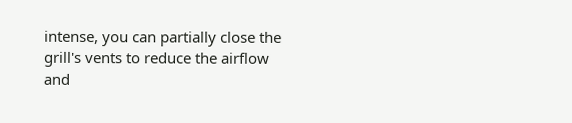intense, you can partially close the grill's vents to reduce the airflow and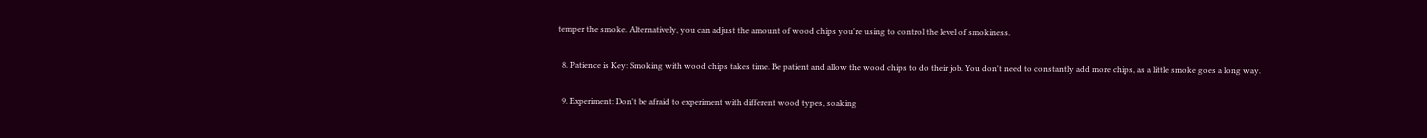temper the smoke. Alternatively, you can adjust the amount of wood chips you're using to control the level of smokiness.

  8. Patience is Key: Smoking with wood chips takes time. Be patient and allow the wood chips to do their job. You don't need to constantly add more chips, as a little smoke goes a long way.

  9. Experiment: Don't be afraid to experiment with different wood types, soaking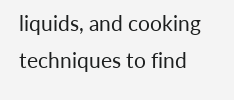liquids, and cooking techniques to find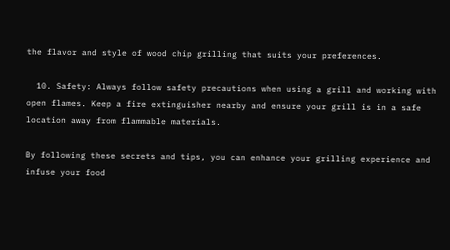the flavor and style of wood chip grilling that suits your preferences.

  10. Safety: Always follow safety precautions when using a grill and working with open flames. Keep a fire extinguisher nearby and ensure your grill is in a safe location away from flammable materials.

By following these secrets and tips, you can enhance your grilling experience and infuse your food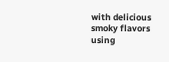with delicious smoky flavors using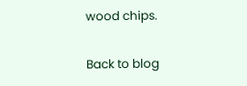wood chips.

Back to blog